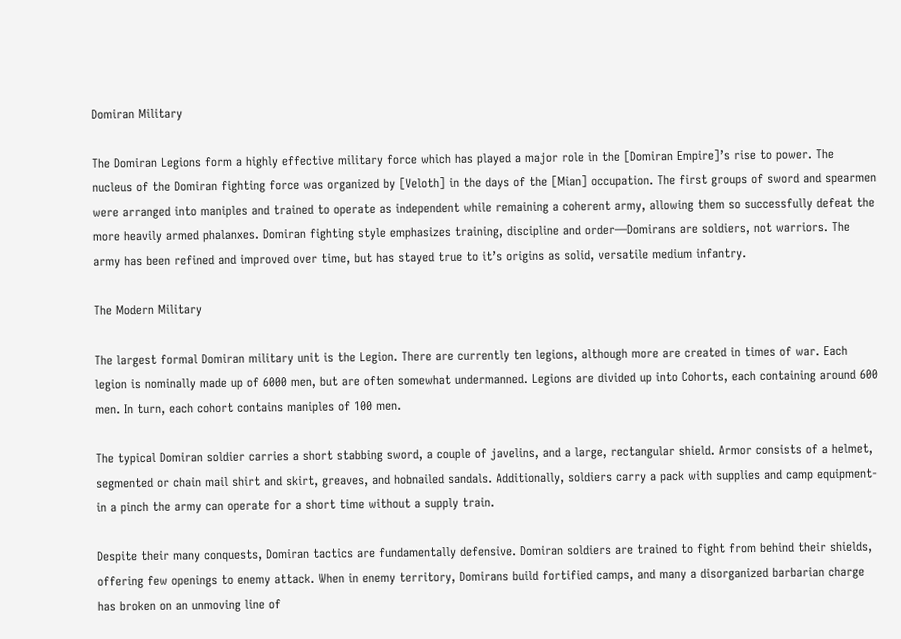Domiran Military

The Domiran Legions form a highly effective military force which has played a major role in the [Domiran Empire]’s rise to power. The nucleus of the Domiran fighting force was organized by [Veloth] in the days of the [Mian] occupation. The first groups of sword and spearmen were arranged into maniples and trained to operate as independent while remaining a coherent army, allowing them so successfully defeat the more heavily armed phalanxes. Domiran fighting style emphasizes training, discipline and order—Domirans are soldiers, not warriors. The army has been refined and improved over time, but has stayed true to it’s origins as solid, versatile medium infantry.

The Modern Military

The largest formal Domiran military unit is the Legion. There are currently ten legions, although more are created in times of war. Each legion is nominally made up of 6000 men, but are often somewhat undermanned. Legions are divided up into Cohorts, each containing around 600 men. In turn, each cohort contains maniples of 100 men.

The typical Domiran soldier carries a short stabbing sword, a couple of javelins, and a large, rectangular shield. Armor consists of a helmet, segmented or chain mail shirt and skirt, greaves, and hobnailed sandals. Additionally, soldiers carry a pack with supplies and camp equipment-in a pinch the army can operate for a short time without a supply train.

Despite their many conquests, Domiran tactics are fundamentally defensive. Domiran soldiers are trained to fight from behind their shields, offering few openings to enemy attack. When in enemy territory, Domirans build fortified camps, and many a disorganized barbarian charge has broken on an unmoving line of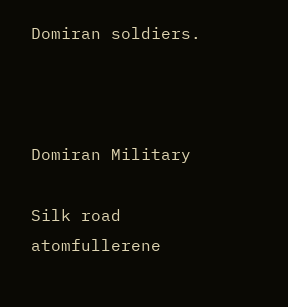Domiran soldiers.



Domiran Military

Silk road atomfullerene